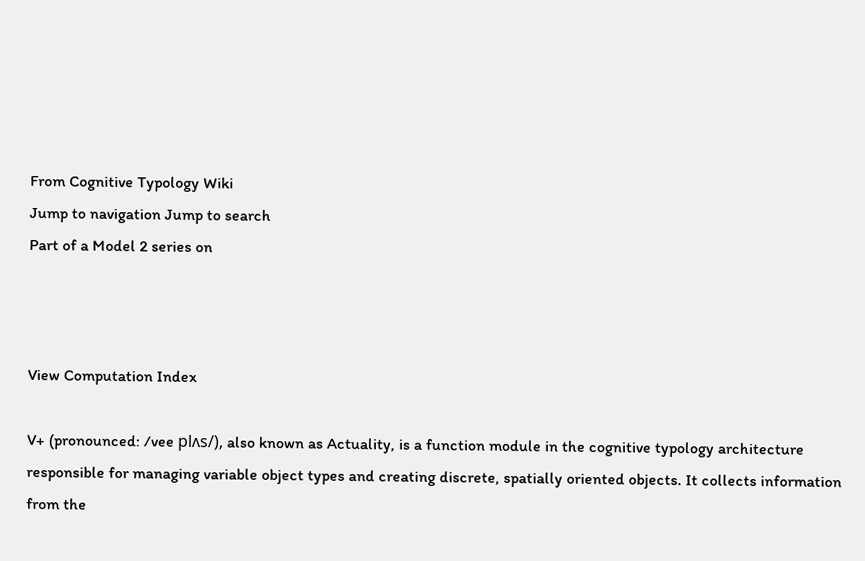From Cognitive Typology Wiki
Jump to navigation Jump to search
Part of a Model 2 series on



View Computation Index

V+ (pronounced: /vee plʌs/), also known as Actuality, is a function module in the cognitive typology architecture responsible for managing variable object types and creating discrete, spatially oriented objects. It collects information from the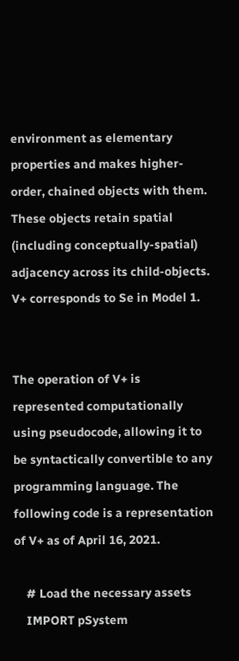environment as elementary properties and makes higher-order, chained objects with them. These objects retain spatial (including conceptually-spatial) adjacency across its child-objects. V+ corresponds to Se in Model 1.


The operation of V+ is represented computationally using pseudocode, allowing it to be syntactically convertible to any programming language. The following code is a representation of V+ as of April 16, 2021.

    # Load the necessary assets
    IMPORT pSystem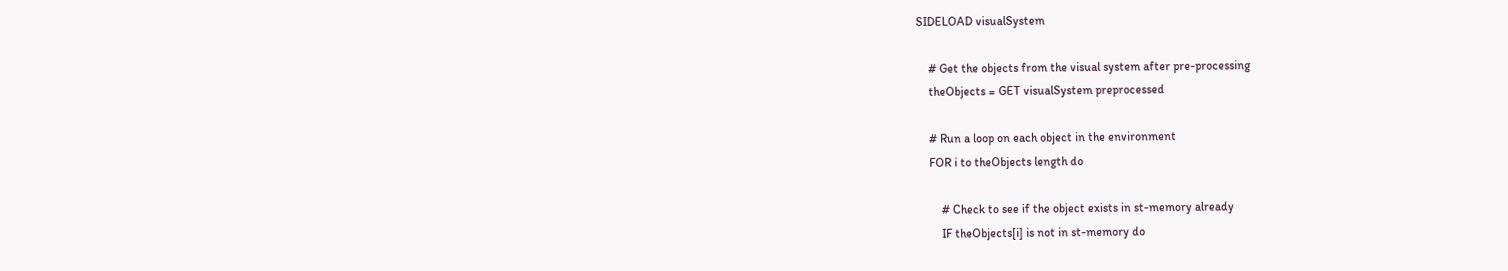SIDELOAD visualSystem

    # Get the objects from the visual system after pre-processing
    theObjects = GET visualSystem preprocessed

    # Run a loop on each object in the environment
    FOR i to theObjects length do

        # Check to see if the object exists in st-memory already
        IF theObjects[i] is not in st-memory do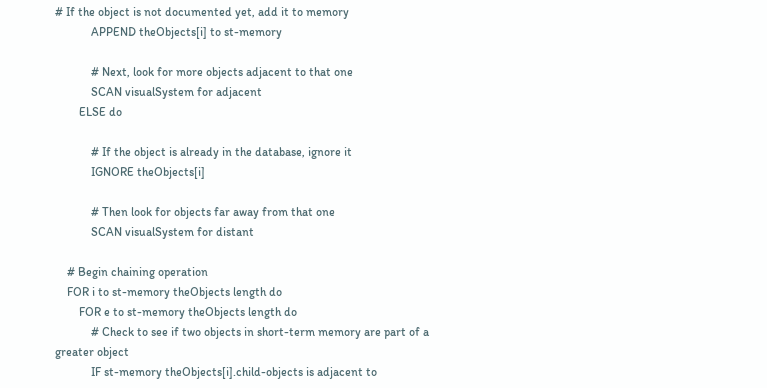# If the object is not documented yet, add it to memory
            APPEND theObjects[i] to st-memory

            # Next, look for more objects adjacent to that one
            SCAN visualSystem for adjacent
        ELSE do

            # If the object is already in the database, ignore it
            IGNORE theObjects[i]

            # Then look for objects far away from that one
            SCAN visualSystem for distant

    # Begin chaining operation
    FOR i to st-memory theObjects length do
        FOR e to st-memory theObjects length do
            # Check to see if two objects in short-term memory are part of a greater object
            IF st-memory theObjects[i].child-objects is adjacent to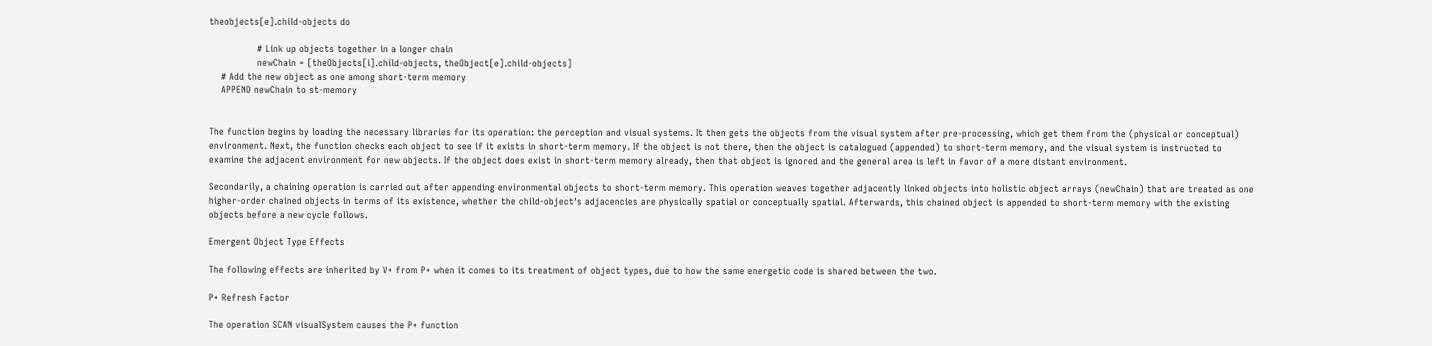theobjects[e].child-objects do

                # Link up objects together in a longer chain
                newChain = [theObjects[i].child-objects, theObject[e].child-objects]
    # Add the new object as one among short-term memory
    APPEND newChain to st-memory


The function begins by loading the necessary libraries for its operation: the perception and visual systems. It then gets the objects from the visual system after pre-processing, which get them from the (physical or conceptual) environment. Next, the function checks each object to see if it exists in short-term memory. If the object is not there, then the object is catalogued (appended) to short-term memory, and the visual system is instructed to examine the adjacent environment for new objects. If the object does exist in short-term memory already, then that object is ignored and the general area is left in favor of a more distant environment.

Secondarily, a chaining operation is carried out after appending environmental objects to short-term memory. This operation weaves together adjacently linked objects into holistic object arrays (newChain) that are treated as one higher-order chained objects in terms of its existence, whether the child-object's adjacencies are physically spatial or conceptually spatial. Afterwards, this chained object is appended to short-term memory with the existing objects before a new cycle follows.

Emergent Object Type Effects

The following effects are inherited by V+ from P+ when it comes to its treatment of object types, due to how the same energetic code is shared between the two.

P+ Refresh Factor

The operation SCAN visualSystem causes the P+ function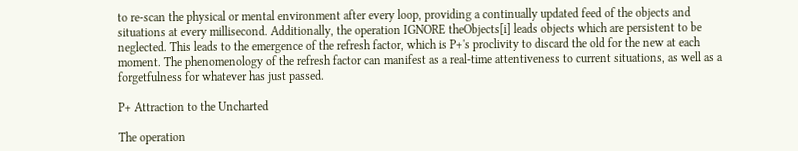to re-scan the physical or mental environment after every loop, providing a continually updated feed of the objects and situations at every millisecond. Additionally, the operation IGNORE theObjects[i] leads objects which are persistent to be neglected. This leads to the emergence of the refresh factor, which is P+'s proclivity to discard the old for the new at each moment. The phenomenology of the refresh factor can manifest as a real-time attentiveness to current situations, as well as a forgetfulness for whatever has just passed.

P+ Attraction to the Uncharted

The operation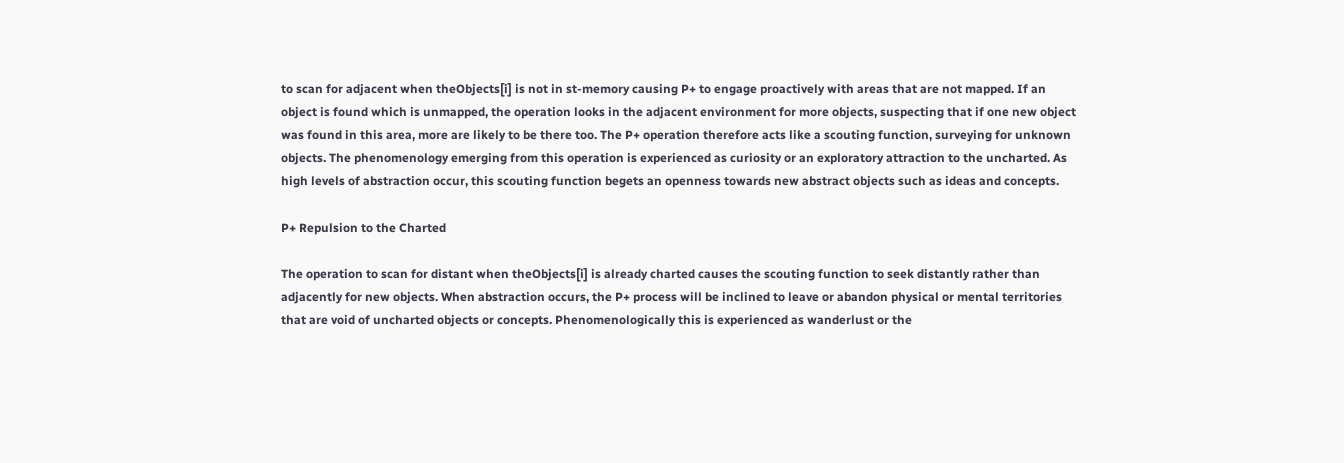to scan for adjacent when theObjects[i] is not in st-memory causing P+ to engage proactively with areas that are not mapped. If an object is found which is unmapped, the operation looks in the adjacent environment for more objects, suspecting that if one new object was found in this area, more are likely to be there too. The P+ operation therefore acts like a scouting function, surveying for unknown objects. The phenomenology emerging from this operation is experienced as curiosity or an exploratory attraction to the uncharted. As high levels of abstraction occur, this scouting function begets an openness towards new abstract objects such as ideas and concepts.

P+ Repulsion to the Charted

The operation to scan for distant when theObjects[i] is already charted causes the scouting function to seek distantly rather than adjacently for new objects. When abstraction occurs, the P+ process will be inclined to leave or abandon physical or mental territories that are void of uncharted objects or concepts. Phenomenologically this is experienced as wanderlust or the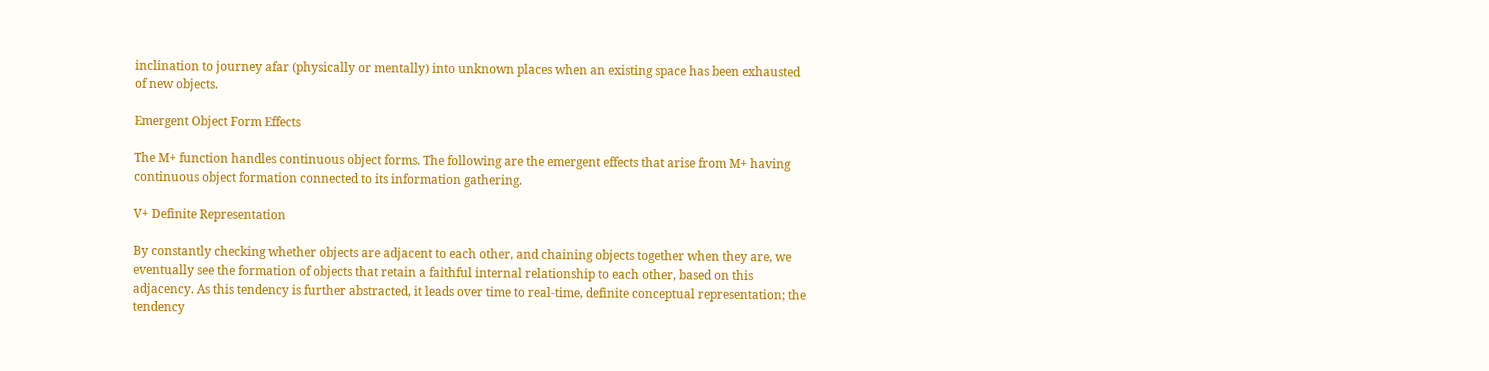inclination to journey afar (physically or mentally) into unknown places when an existing space has been exhausted of new objects.

Emergent Object Form Effects

The M+ function handles continuous object forms. The following are the emergent effects that arise from M+ having continuous object formation connected to its information gathering.

V+ Definite Representation

By constantly checking whether objects are adjacent to each other, and chaining objects together when they are, we eventually see the formation of objects that retain a faithful internal relationship to each other, based on this adjacency. As this tendency is further abstracted, it leads over time to real-time, definite conceptual representation; the tendency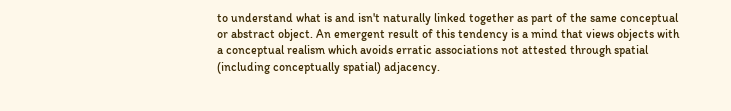to understand what is and isn't naturally linked together as part of the same conceptual or abstract object. An emergent result of this tendency is a mind that views objects with a conceptual realism which avoids erratic associations not attested through spatial (including conceptually spatial) adjacency.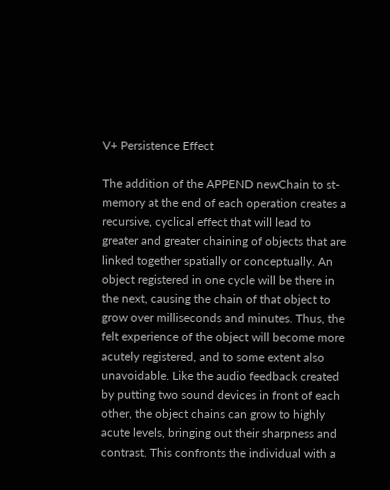V+ Persistence Effect

The addition of the APPEND newChain to st-memory at the end of each operation creates a recursive, cyclical effect that will lead to greater and greater chaining of objects that are linked together spatially or conceptually. An object registered in one cycle will be there in the next, causing the chain of that object to grow over milliseconds and minutes. Thus, the felt experience of the object will become more acutely registered, and to some extent also unavoidable. Like the audio feedback created by putting two sound devices in front of each other, the object chains can grow to highly acute levels, bringing out their sharpness and contrast. This confronts the individual with a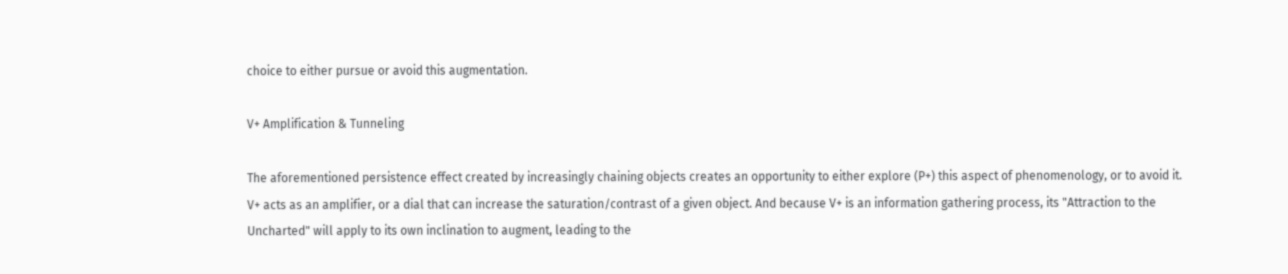choice to either pursue or avoid this augmentation.

V+ Amplification & Tunneling

The aforementioned persistence effect created by increasingly chaining objects creates an opportunity to either explore (P+) this aspect of phenomenology, or to avoid it. V+ acts as an amplifier, or a dial that can increase the saturation/contrast of a given object. And because V+ is an information gathering process, its "Attraction to the Uncharted" will apply to its own inclination to augment, leading to the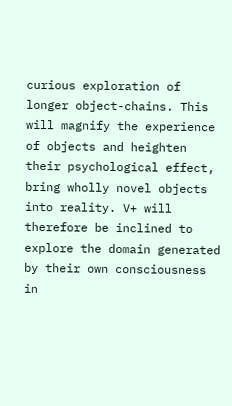curious exploration of longer object-chains. This will magnify the experience of objects and heighten their psychological effect, bring wholly novel objects into reality. V+ will therefore be inclined to explore the domain generated by their own consciousness in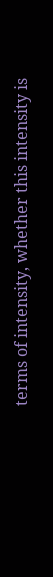terms of intensity, whether this intensity is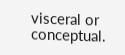visceral or conceptual.